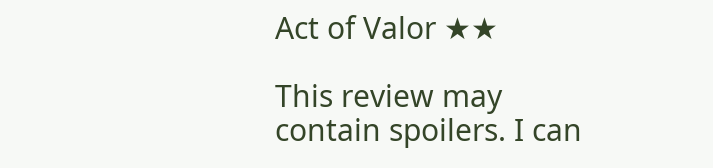Act of Valor ★★

This review may contain spoilers. I can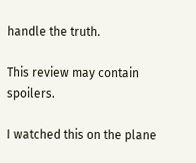handle the truth.

This review may contain spoilers.

I watched this on the plane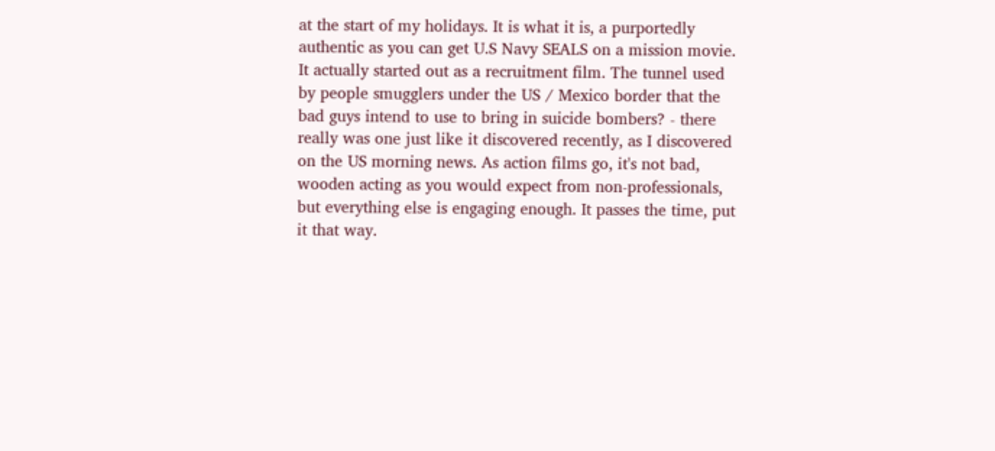at the start of my holidays. It is what it is, a purportedly authentic as you can get U.S Navy SEALS on a mission movie. It actually started out as a recruitment film. The tunnel used by people smugglers under the US / Mexico border that the bad guys intend to use to bring in suicide bombers? - there really was one just like it discovered recently, as I discovered on the US morning news. As action films go, it's not bad, wooden acting as you would expect from non-professionals, but everything else is engaging enough. It passes the time, put it that way.